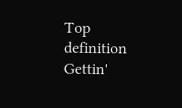Top definition
Gettin'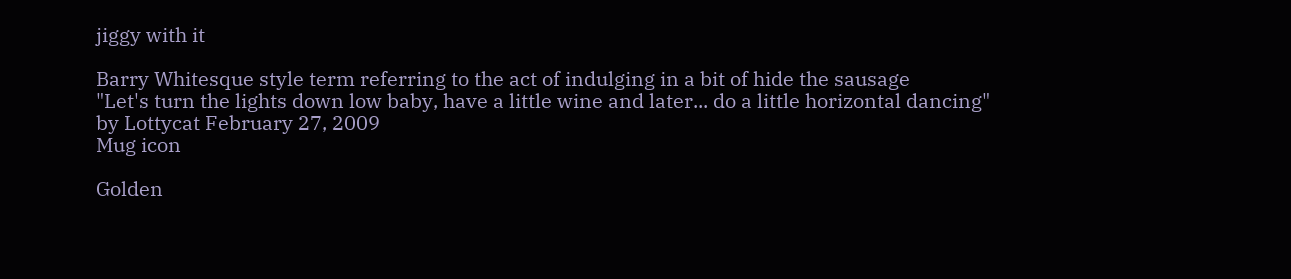jiggy with it

Barry Whitesque style term referring to the act of indulging in a bit of hide the sausage
"Let's turn the lights down low baby, have a little wine and later... do a little horizontal dancing"
by Lottycat February 27, 2009
Mug icon

Golden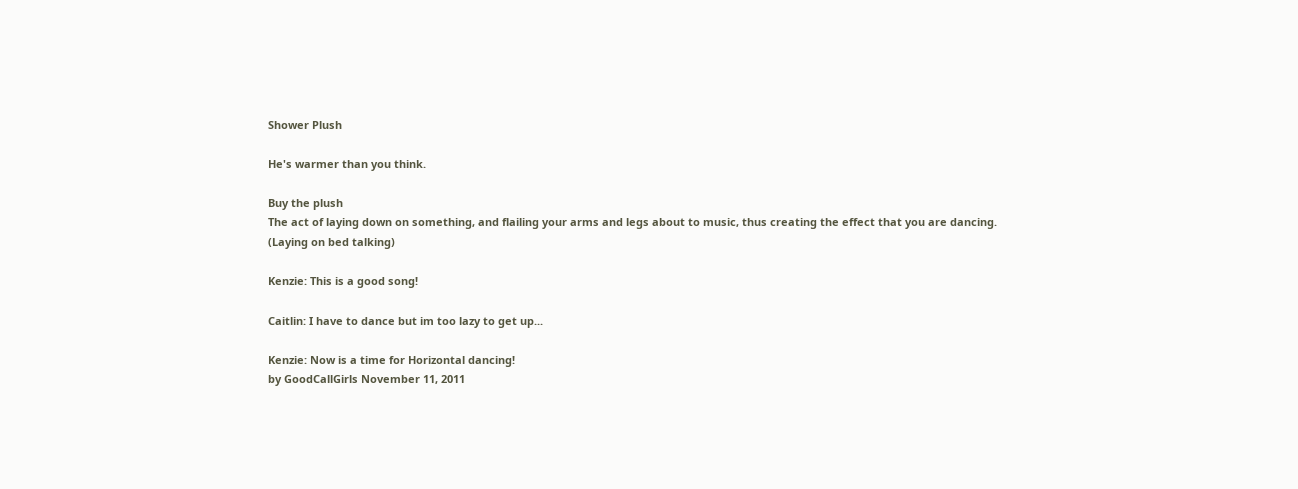Shower Plush

He's warmer than you think.

Buy the plush
The act of laying down on something, and flailing your arms and legs about to music, thus creating the effect that you are dancing.
(Laying on bed talking)

Kenzie: This is a good song!

Caitlin: I have to dance but im too lazy to get up...

Kenzie: Now is a time for Horizontal dancing!
by GoodCallGirls November 11, 2011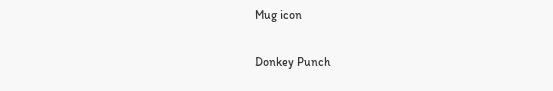Mug icon

Donkey Punch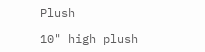Plush

10" high plush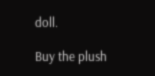doll.

Buy the plush